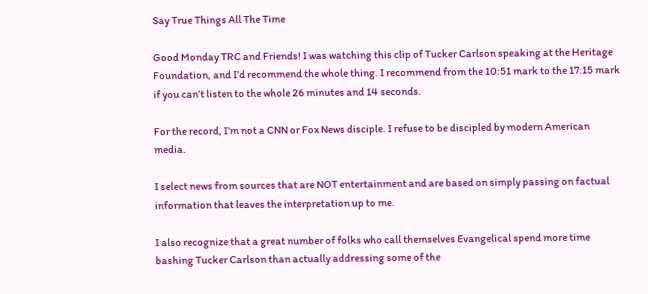Say True Things All The Time

Good Monday TRC and Friends! I was watching this clip of Tucker Carlson speaking at the Heritage Foundation, and I’d recommend the whole thing. I recommend from the 10:51 mark to the 17:15 mark if you can’t listen to the whole 26 minutes and 14 seconds.

For the record, I’m not a CNN or Fox News disciple. I refuse to be discipled by modern American media.

I select news from sources that are NOT entertainment and are based on simply passing on factual information that leaves the interpretation up to me.

I also recognize that a great number of folks who call themselves Evangelical spend more time bashing Tucker Carlson than actually addressing some of the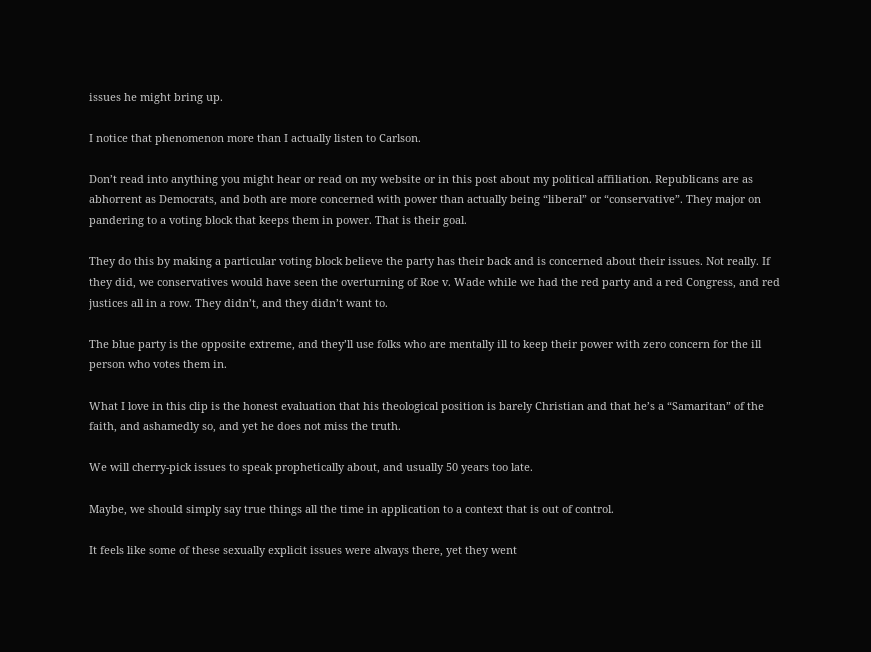issues he might bring up.

I notice that phenomenon more than I actually listen to Carlson.

Don’t read into anything you might hear or read on my website or in this post about my political affiliation. Republicans are as abhorrent as Democrats, and both are more concerned with power than actually being “liberal” or “conservative”. They major on pandering to a voting block that keeps them in power. That is their goal.

They do this by making a particular voting block believe the party has their back and is concerned about their issues. Not really. If they did, we conservatives would have seen the overturning of Roe v. Wade while we had the red party and a red Congress, and red justices all in a row. They didn’t, and they didn’t want to.

The blue party is the opposite extreme, and they’ll use folks who are mentally ill to keep their power with zero concern for the ill person who votes them in.

What I love in this clip is the honest evaluation that his theological position is barely Christian and that he’s a “Samaritan” of the faith, and ashamedly so, and yet he does not miss the truth.

We will cherry-pick issues to speak prophetically about, and usually 50 years too late.

Maybe, we should simply say true things all the time in application to a context that is out of control.

It feels like some of these sexually explicit issues were always there, yet they went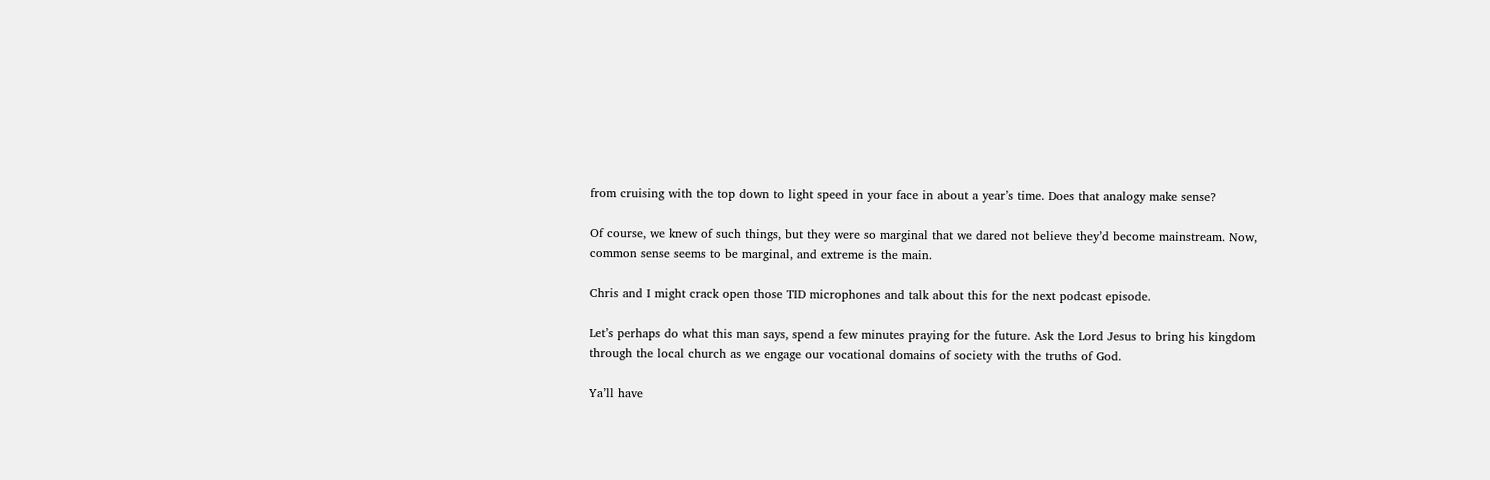from cruising with the top down to light speed in your face in about a year’s time. Does that analogy make sense?

Of course, we knew of such things, but they were so marginal that we dared not believe they’d become mainstream. Now, common sense seems to be marginal, and extreme is the main.

Chris and I might crack open those TID microphones and talk about this for the next podcast episode.

Let’s perhaps do what this man says, spend a few minutes praying for the future. Ask the Lord Jesus to bring his kingdom through the local church as we engage our vocational domains of society with the truths of God.

Ya’ll have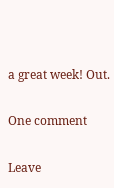a great week! Out.

One comment

Leave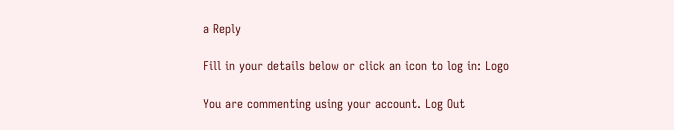a Reply

Fill in your details below or click an icon to log in: Logo

You are commenting using your account. Log Out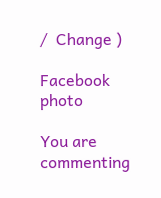/  Change )

Facebook photo

You are commenting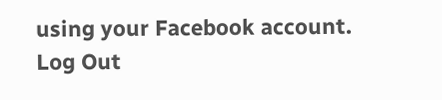using your Facebook account. Log Out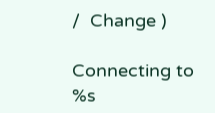/  Change )

Connecting to %s